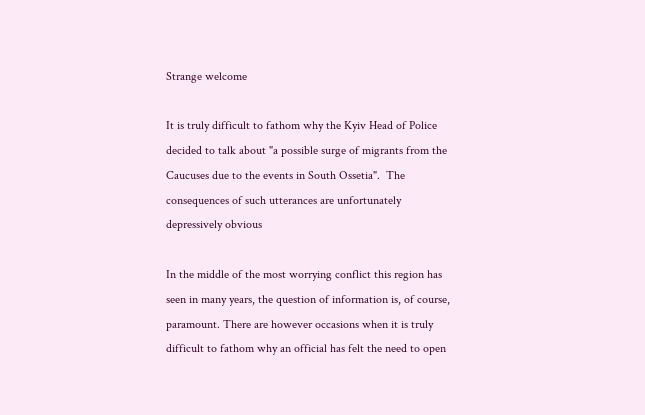Strange welcome

It is truly difficult to fathom why the Kyiv Head of Police decided to talk about "a possible surge of migrants from the Caucuses due to the events in South Ossetia".  The consequences of such utterances are unfortunately depressively obvious

In the middle of the most worrying conflict this region has seen in many years, the question of information is, of course, paramount. There are however occasions when it is truly difficult to fathom why an official has felt the need to open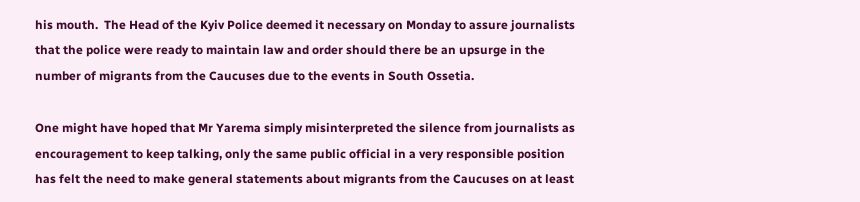his mouth.  The Head of the Kyiv Police deemed it necessary on Monday to assure journalists that the police were ready to maintain law and order should there be an upsurge in the number of migrants from the Caucuses due to the events in South Ossetia.

One might have hoped that Mr Yarema simply misinterpreted the silence from journalists as encouragement to keep talking, only the same public official in a very responsible position has felt the need to make general statements about migrants from the Caucuses on at least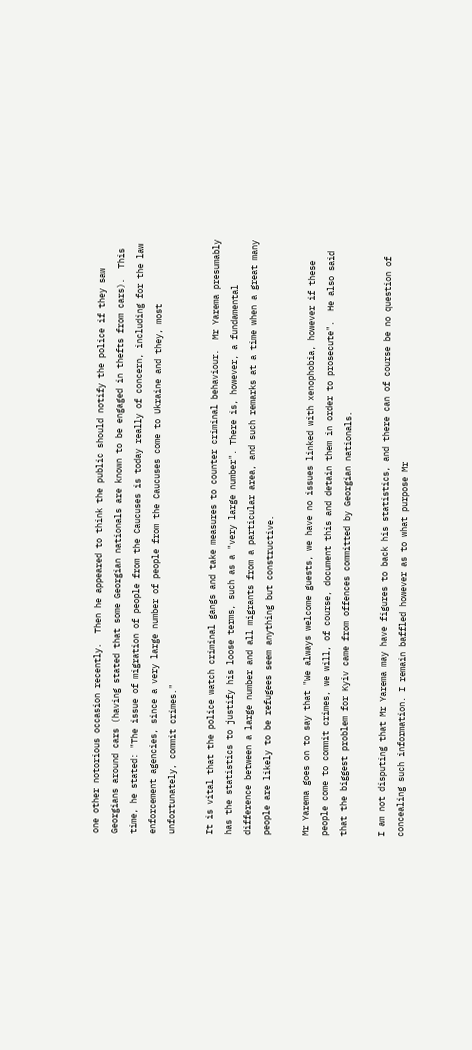one other notorious occasion recently.  Then he appeared to think the public should notify the police if they saw Georgians around cars (having stated that some Georgian nationals are known to be engaged in thefts from cars).  This time, he stated: "The issue of migration of people from the Caucuses is today really of concern, including for the law enforcement agencies, since a very large number of people from the Caucuses come to Ukraine and they, most unfortunately, commit crimes."

It is vital that the police watch criminal gangs and take measures to counter criminal behaviour.  Mr Yarema presumably has the statistics to justify his loose terms, such as a "very large number". There is, however, a fundamental difference between a large number and all migrants from a particular area, and such remarks at a time when a great many people are likely to be refugees seem anything but constructive.

Mr Yarema goes on to say that "We always welcome guests, we have no issues linked with xenophobia, however if these people come to commit crimes, we will, of course, document this and detain them in order to prosecute".  He also said that the biggest problem for Kyiv came from offences committed by Georgian nationals.

I am not disputing that Mr Yarema may have figures to back his statistics, and there can of course be no question of concealing such information. I remain baffled however as to what purpose Mr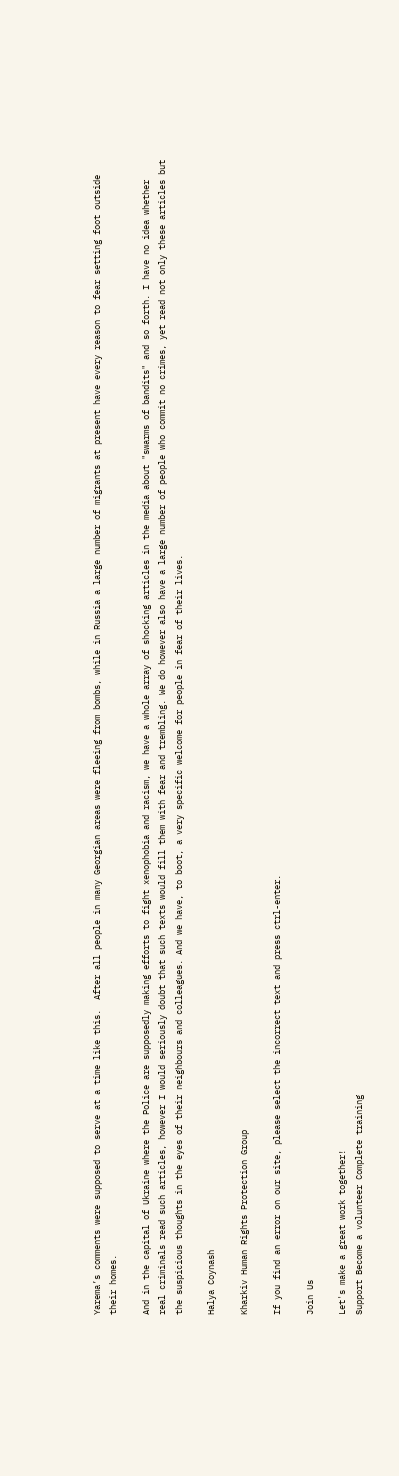Yarema’s comments were supposed to serve at a time like this.  After all people in many Georgian areas were fleeing from bombs, while in Russia a large number of migrants at present have every reason to fear setting foot outside their homes.

And in the capital of Ukraine where the Police are supposedly making efforts to fight xenophobia and racism, we have a whole array of shocking articles in the media about "swarms of bandits" and so forth. I have no idea whether real criminals read such articles, however I would seriously doubt that such texts would fill them with fear and trembling. We do however also have a large number of people who commit no crimes, yet read not only these articles but the suspicious thoughts in the eyes of their neighbours and colleagues. And we have, to boot, a very specific welcome for people in fear of their lives.

Halya Coynash

Kharkiv Human Rights Protection Group

If you find an error on our site, please select the incorrect text and press ctrl-enter.

Join Us

Let's make a great work together!
Support Become a volunteer Complete training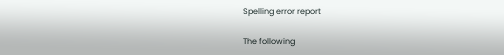Spelling error report

The following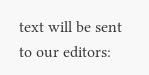text will be sent to our editors: